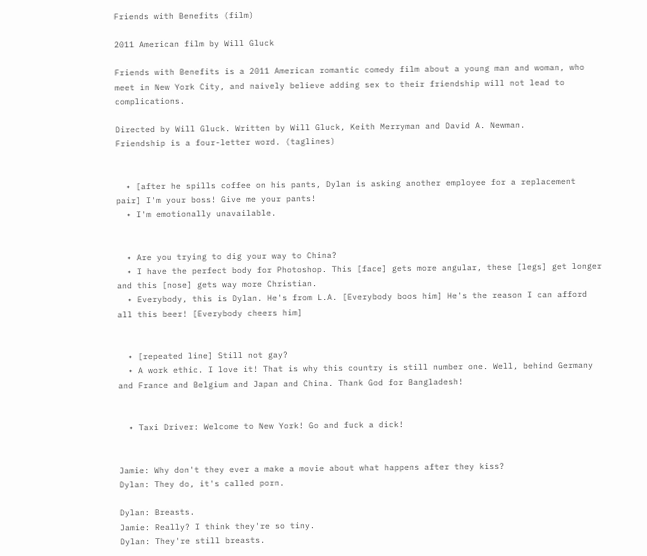Friends with Benefits (film)

2011 American film by Will Gluck

Friends with Benefits is a 2011 American romantic comedy film about a young man and woman, who meet in New York City, and naively believe adding sex to their friendship will not lead to complications.

Directed by Will Gluck. Written by Will Gluck, Keith Merryman and David A. Newman.
Friendship is a four-letter word. (taglines)


  • [after he spills coffee on his pants, Dylan is asking another employee for a replacement pair] I'm your boss! Give me your pants!
  • I'm emotionally unavailable.


  • Are you trying to dig your way to China?
  • I have the perfect body for Photoshop. This [face] gets more angular, these [legs] get longer and this [nose] gets way more Christian.
  • Everybody, this is Dylan. He's from L.A. [Everybody boos him] He's the reason I can afford all this beer! [Everybody cheers him]


  • [repeated line] Still not gay?
  • A work ethic. I love it! That is why this country is still number one. Well, behind Germany and France and Belgium and Japan and China. Thank God for Bangladesh!


  • Taxi Driver: Welcome to New York! Go and fuck a dick!


Jamie: Why don't they ever a make a movie about what happens after they kiss?
Dylan: They do, it's called porn.

Dylan: Breasts.
Jamie: Really? I think they're so tiny.
Dylan: They're still breasts.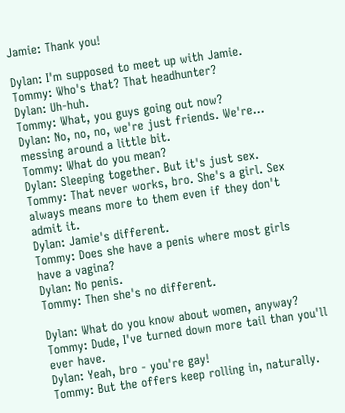Jamie: Thank you!

Dylan: I'm supposed to meet up with Jamie.
Tommy: Who's that? That headhunter?
Dylan: Uh-huh.
Tommy: What, you guys going out now?
Dylan: No, no, no, we're just friends. We're... messing around a little bit.
Tommy: What do you mean?
Dylan: Sleeping together. But it's just sex.
Tommy: That never works, bro. She's a girl. Sex always means more to them even if they don't admit it.
Dylan: Jamie's different.
Tommy: Does she have a penis where most girls have a vagina?
Dylan: No penis.
Tommy: Then she's no different.

Dylan: What do you know about women, anyway?
Tommy: Dude, I've turned down more tail than you'll ever have.
Dylan: Yeah, bro - you're gay!
Tommy: But the offers keep rolling in, naturally.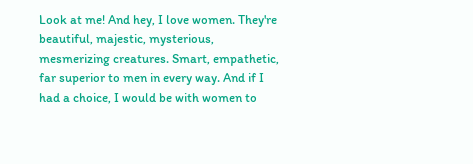Look at me! And hey, I love women. They're beautiful, majestic, mysterious, mesmerizing creatures. Smart, empathetic, far superior to men in every way. And if I had a choice, I would be with women to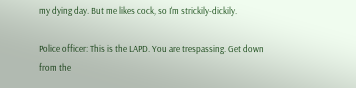my dying day. But me likes cock, so I'm strickily-dickily.

Police officer: This is the LAPD. You are trespassing. Get down from the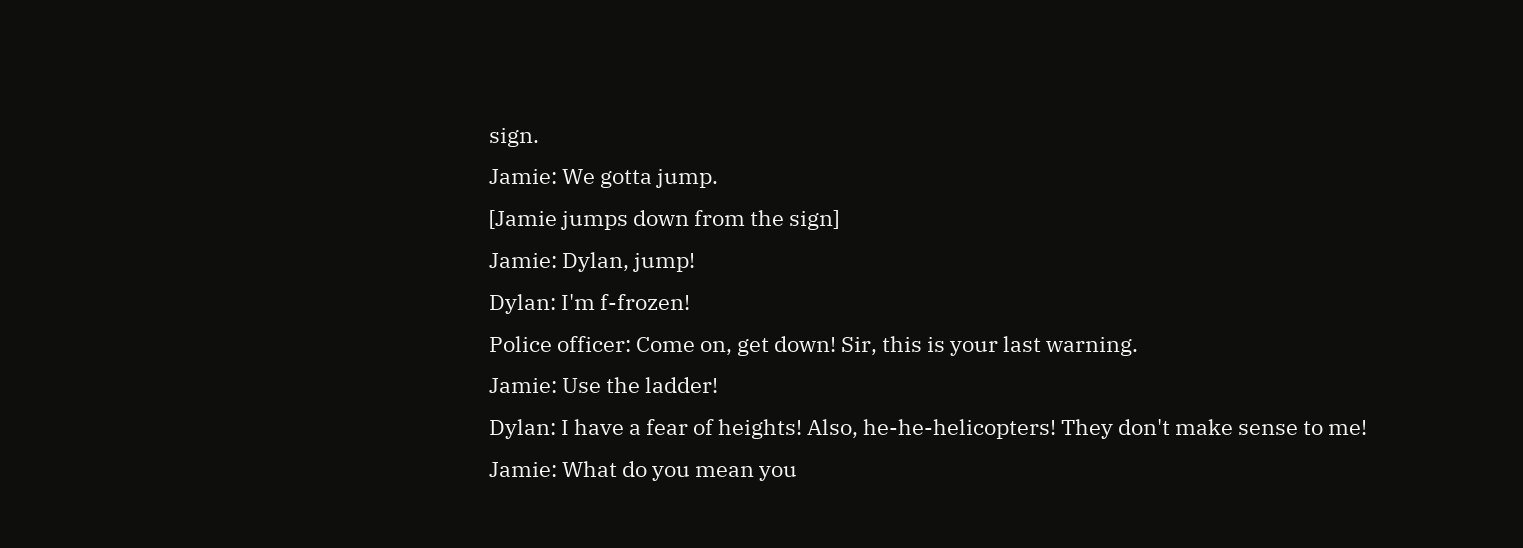sign.
Jamie: We gotta jump.
[Jamie jumps down from the sign]
Jamie: Dylan, jump!
Dylan: I'm f-frozen!
Police officer: Come on, get down! Sir, this is your last warning.
Jamie: Use the ladder!
Dylan: I have a fear of heights! Also, he-he-helicopters! They don't make sense to me!
Jamie: What do you mean you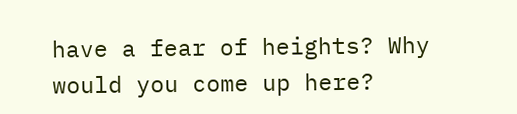have a fear of heights? Why would you come up here?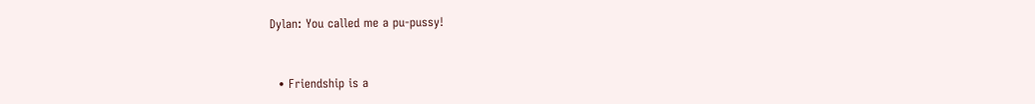Dylan: You called me a pu-pussy!


  • Friendship is a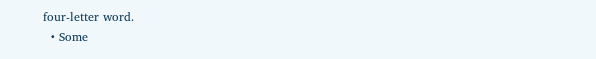four-letter word.
  • Some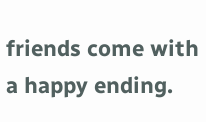friends come with a happy ending.